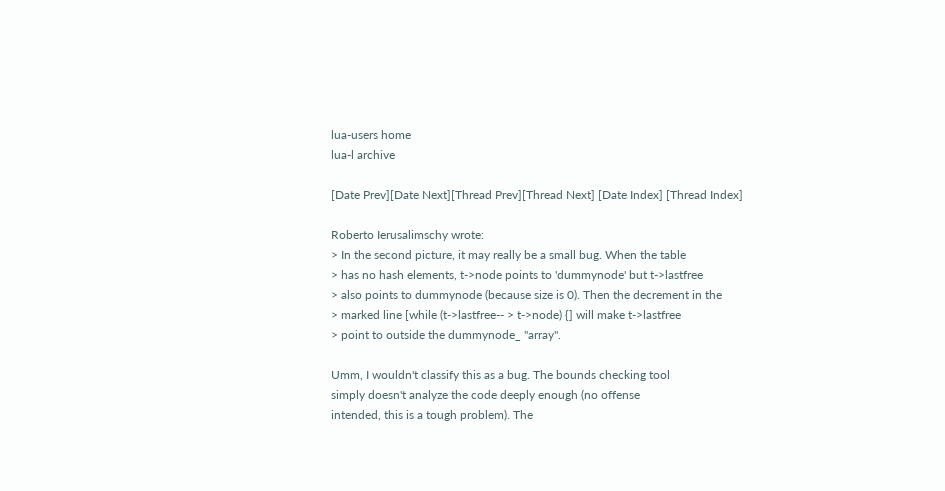lua-users home
lua-l archive

[Date Prev][Date Next][Thread Prev][Thread Next] [Date Index] [Thread Index]

Roberto Ierusalimschy wrote:
> In the second picture, it may really be a small bug. When the table
> has no hash elements, t->node points to 'dummynode' but t->lastfree
> also points to dummynode (because size is 0). Then the decrement in the
> marked line [while (t->lastfree-- > t->node) {] will make t->lastfree
> point to outside the dummynode_ "array".

Umm, I wouldn't classify this as a bug. The bounds checking tool
simply doesn't analyze the code deeply enough (no offense
intended, this is a tough problem). The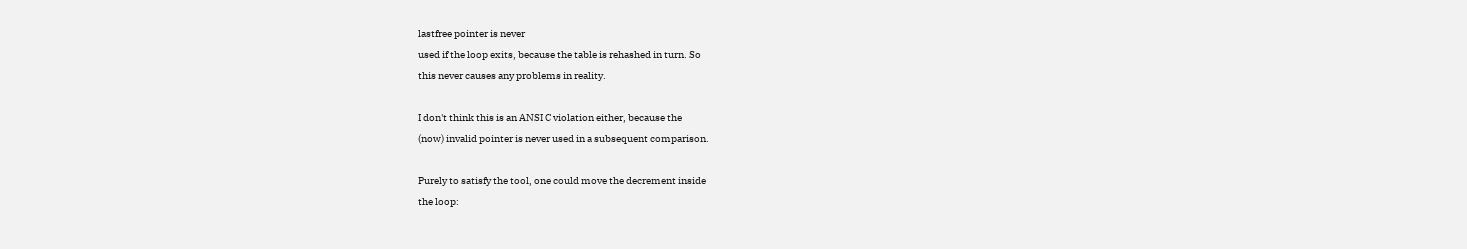lastfree pointer is never
used if the loop exits, because the table is rehashed in turn. So
this never causes any problems in reality.

I don't think this is an ANSI C violation either, because the
(now) invalid pointer is never used in a subsequent comparison.

Purely to satisfy the tool, one could move the decrement inside
the loop: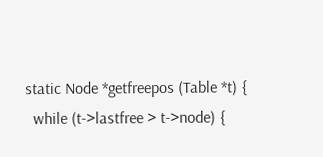static Node *getfreepos (Table *t) {
  while (t->lastfree > t->node) {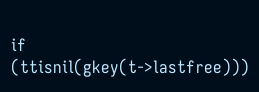if (ttisnil(gkey(t->lastfree)))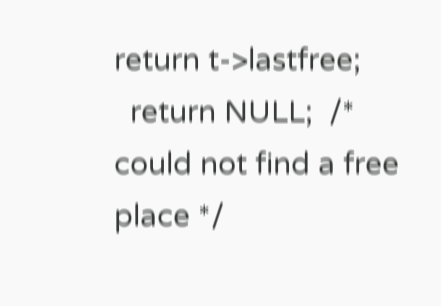return t->lastfree;
  return NULL;  /* could not find a free place */